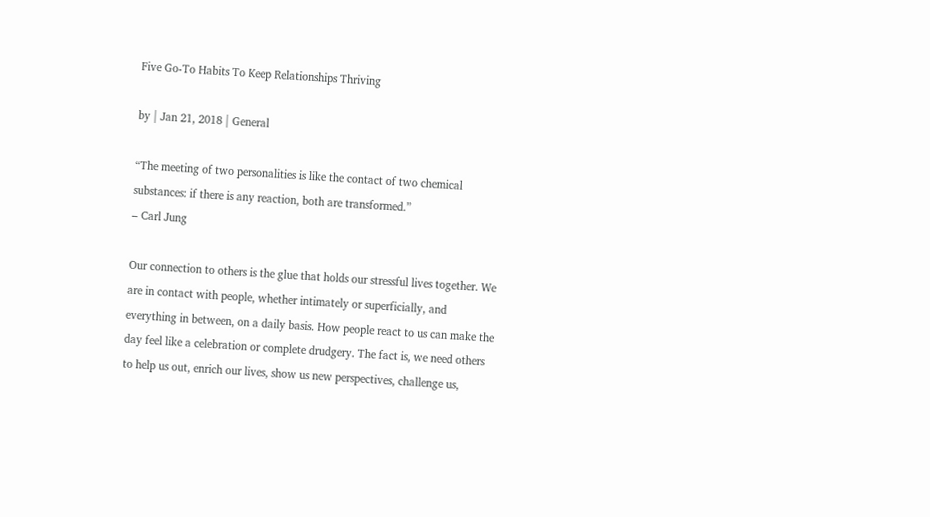Five Go-To Habits To Keep Relationships Thriving

by | Jan 21, 2018 | General

“The meeting of two personalities is like the contact of two chemical substances: if there is any reaction, both are transformed.”
– Carl Jung

Our connection to others is the glue that holds our stressful lives together. We are in contact with people, whether intimately or superficially, and everything in between, on a daily basis. How people react to us can make the day feel like a celebration or complete drudgery. The fact is, we need others to help us out, enrich our lives, show us new perspectives, challenge us,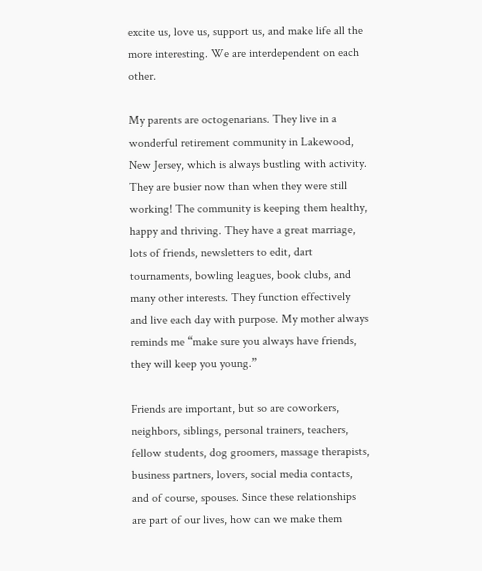excite us, love us, support us, and make life all the more interesting. We are interdependent on each other.

My parents are octogenarians. They live in a wonderful retirement community in Lakewood, New Jersey, which is always bustling with activity. They are busier now than when they were still working! The community is keeping them healthy, happy and thriving. They have a great marriage, lots of friends, newsletters to edit, dart tournaments, bowling leagues, book clubs, and many other interests. They function effectively and live each day with purpose. My mother always reminds me “make sure you always have friends, they will keep you young.”

Friends are important, but so are coworkers, neighbors, siblings, personal trainers, teachers, fellow students, dog groomers, massage therapists, business partners, lovers, social media contacts, and of course, spouses. Since these relationships are part of our lives, how can we make them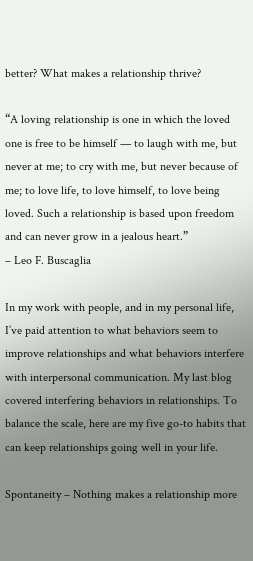better? What makes a relationship thrive?

“A loving relationship is one in which the loved one is free to be himself — to laugh with me, but never at me; to cry with me, but never because of me; to love life, to love himself, to love being loved. Such a relationship is based upon freedom and can never grow in a jealous heart.”
– Leo F. Buscaglia

In my work with people, and in my personal life, I’ve paid attention to what behaviors seem to improve relationships and what behaviors interfere with interpersonal communication. My last blog covered interfering behaviors in relationships. To balance the scale, here are my five go-to habits that can keep relationships going well in your life.

Spontaneity – Nothing makes a relationship more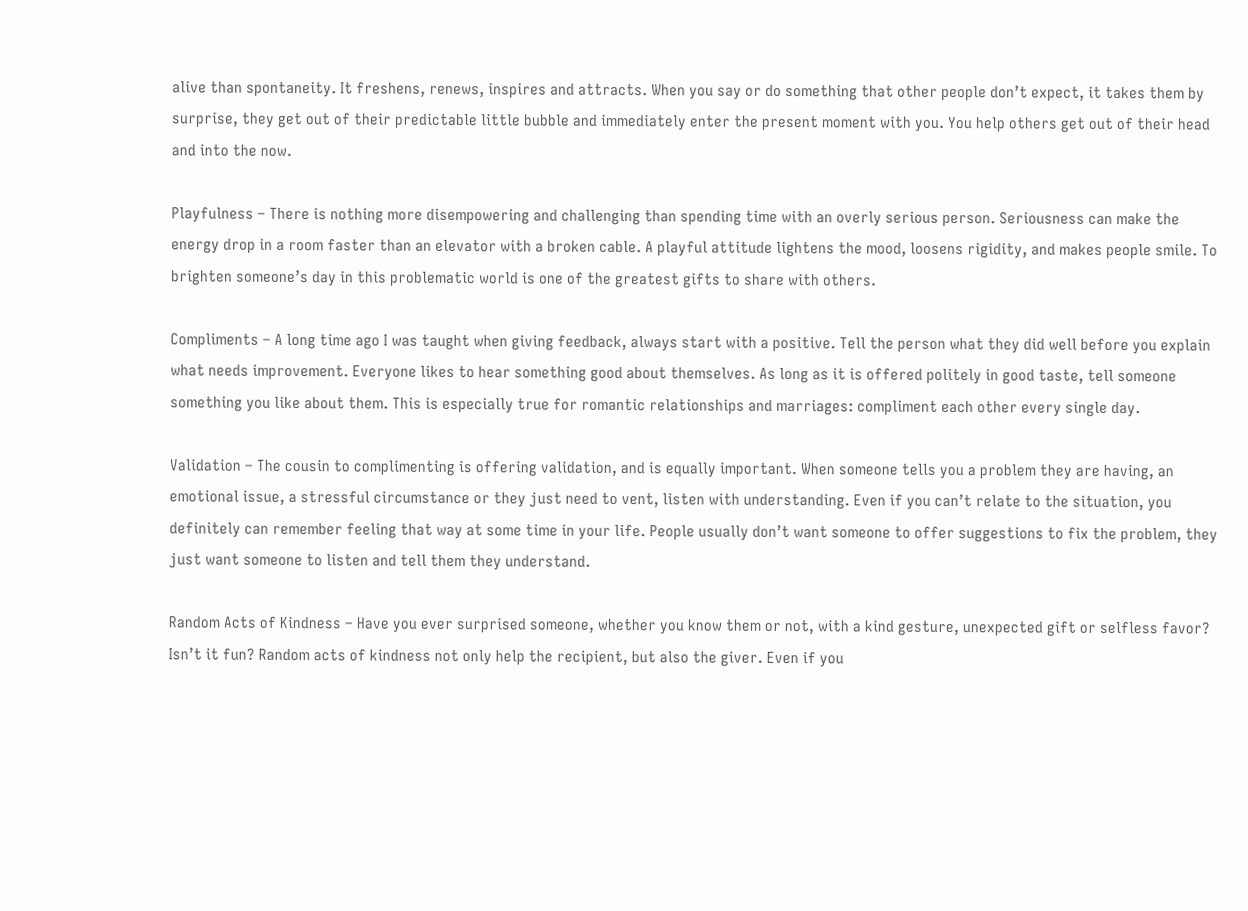alive than spontaneity. It freshens, renews, inspires and attracts. When you say or do something that other people don’t expect, it takes them by surprise, they get out of their predictable little bubble and immediately enter the present moment with you. You help others get out of their head and into the now.

Playfulness – There is nothing more disempowering and challenging than spending time with an overly serious person. Seriousness can make the energy drop in a room faster than an elevator with a broken cable. A playful attitude lightens the mood, loosens rigidity, and makes people smile. To brighten someone’s day in this problematic world is one of the greatest gifts to share with others.

Compliments – A long time ago I was taught when giving feedback, always start with a positive. Tell the person what they did well before you explain what needs improvement. Everyone likes to hear something good about themselves. As long as it is offered politely in good taste, tell someone something you like about them. This is especially true for romantic relationships and marriages: compliment each other every single day.

Validation – The cousin to complimenting is offering validation, and is equally important. When someone tells you a problem they are having, an emotional issue, a stressful circumstance or they just need to vent, listen with understanding. Even if you can’t relate to the situation, you definitely can remember feeling that way at some time in your life. People usually don’t want someone to offer suggestions to fix the problem, they just want someone to listen and tell them they understand.

Random Acts of Kindness – Have you ever surprised someone, whether you know them or not, with a kind gesture, unexpected gift or selfless favor? Isn’t it fun? Random acts of kindness not only help the recipient, but also the giver. Even if you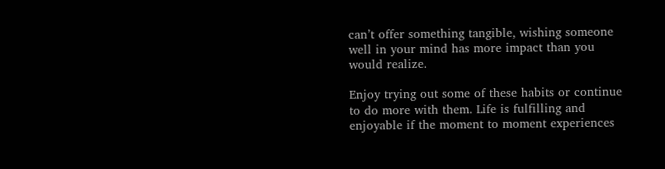can’t offer something tangible, wishing someone well in your mind has more impact than you would realize.

Enjoy trying out some of these habits or continue to do more with them. Life is fulfilling and enjoyable if the moment to moment experiences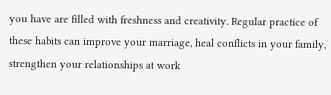you have are filled with freshness and creativity. Regular practice of these habits can improve your marriage, heal conflicts in your family, strengthen your relationships at work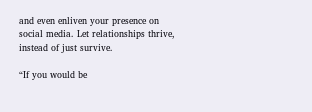and even enliven your presence on social media. Let relationships thrive, instead of just survive.

“If you would be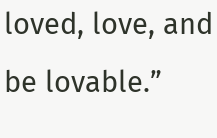loved, love, and be lovable.”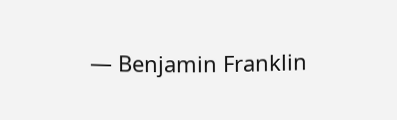— Benjamin Franklin